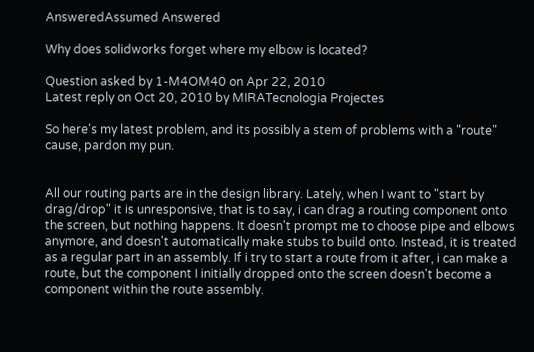AnsweredAssumed Answered

Why does solidworks forget where my elbow is located?

Question asked by 1-M4OM40 on Apr 22, 2010
Latest reply on Oct 20, 2010 by MIRATecnologia Projectes

So here's my latest problem, and its possibly a stem of problems with a "route" cause, pardon my pun.


All our routing parts are in the design library. Lately, when I want to "start by drag/drop" it is unresponsive, that is to say, i can drag a routing component onto the screen, but nothing happens. It doesn't prompt me to choose pipe and elbows anymore, and doesn't automatically make stubs to build onto. Instead, it is treated as a regular part in an assembly. If i try to start a route from it after, i can make a route, but the component I initially dropped onto the screen doesn't become a component within the route assembly.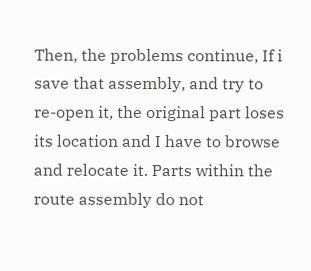Then, the problems continue, If i save that assembly, and try to re-open it, the original part loses its location and I have to browse and relocate it. Parts within the route assembly do not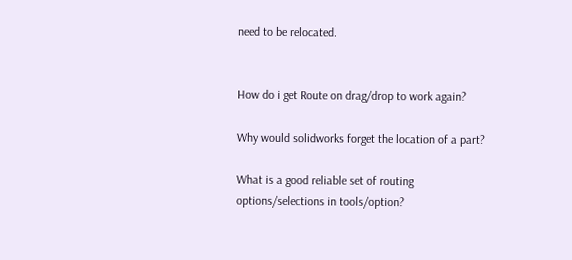need to be relocated.


How do i get Route on drag/drop to work again?

Why would solidworks forget the location of a part?

What is a good reliable set of routing options/selections in tools/option?